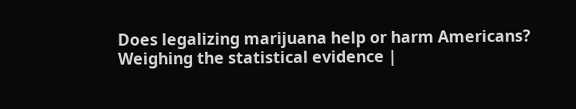Does legalizing marijuana help or harm Americans? Weighing the statistical evidence |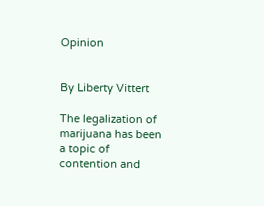Opinion


By Liberty Vittert

The legalization of marijuana has been a topic of contention and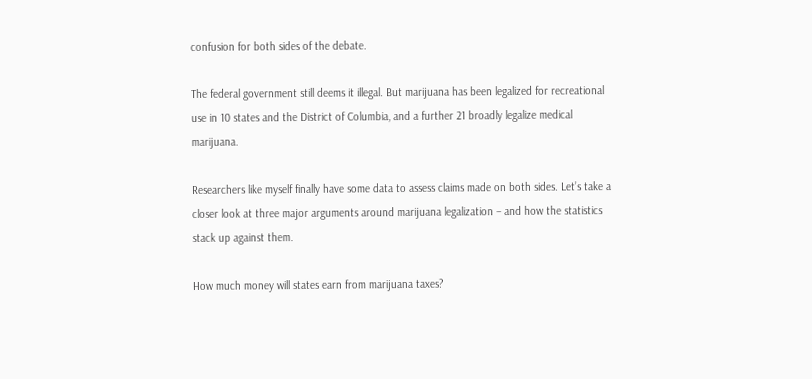confusion for both sides of the debate.

The federal government still deems it illegal. But marijuana has been legalized for recreational use in 10 states and the District of Columbia, and a further 21 broadly legalize medical marijuana.

Researchers like myself finally have some data to assess claims made on both sides. Let’s take a closer look at three major arguments around marijuana legalization – and how the statistics stack up against them.

How much money will states earn from marijuana taxes?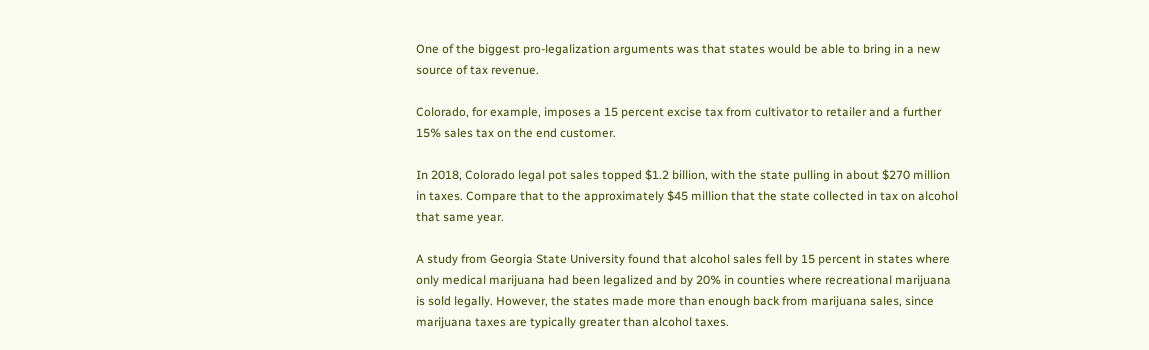One of the biggest pro-legalization arguments was that states would be able to bring in a new source of tax revenue.

Colorado, for example, imposes a 15 percent excise tax from cultivator to retailer and a further 15% sales tax on the end customer.

In 2018, Colorado legal pot sales topped $1.2 billion, with the state pulling in about $270 million in taxes. Compare that to the approximately $45 million that the state collected in tax on alcohol that same year.

A study from Georgia State University found that alcohol sales fell by 15 percent in states where only medical marijuana had been legalized and by 20% in counties where recreational marijuana is sold legally. However, the states made more than enough back from marijuana sales, since marijuana taxes are typically greater than alcohol taxes.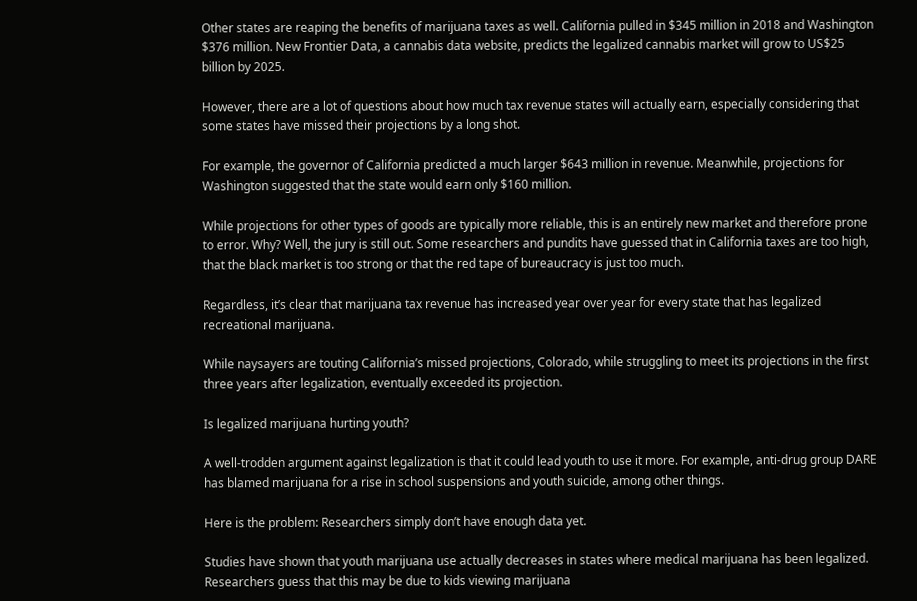Other states are reaping the benefits of marijuana taxes as well. California pulled in $345 million in 2018 and Washington $376 million. New Frontier Data, a cannabis data website, predicts the legalized cannabis market will grow to US$25 billion by 2025.

However, there are a lot of questions about how much tax revenue states will actually earn, especially considering that some states have missed their projections by a long shot.

For example, the governor of California predicted a much larger $643 million in revenue. Meanwhile, projections for Washington suggested that the state would earn only $160 million.

While projections for other types of goods are typically more reliable, this is an entirely new market and therefore prone to error. Why? Well, the jury is still out. Some researchers and pundits have guessed that in California taxes are too high, that the black market is too strong or that the red tape of bureaucracy is just too much.

Regardless, it’s clear that marijuana tax revenue has increased year over year for every state that has legalized recreational marijuana.

While naysayers are touting California’s missed projections, Colorado, while struggling to meet its projections in the first three years after legalization, eventually exceeded its projection.

Is legalized marijuana hurting youth?

A well-trodden argument against legalization is that it could lead youth to use it more. For example, anti-drug group DARE has blamed marijuana for a rise in school suspensions and youth suicide, among other things.

Here is the problem: Researchers simply don’t have enough data yet.

Studies have shown that youth marijuana use actually decreases in states where medical marijuana has been legalized. Researchers guess that this may be due to kids viewing marijuana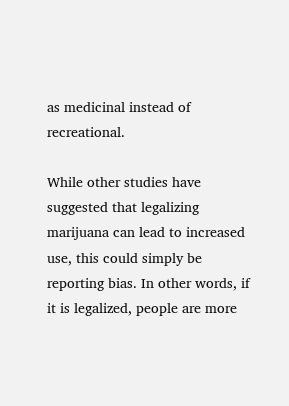as medicinal instead of recreational.

While other studies have suggested that legalizing marijuana can lead to increased use, this could simply be reporting bias. In other words, if it is legalized, people are more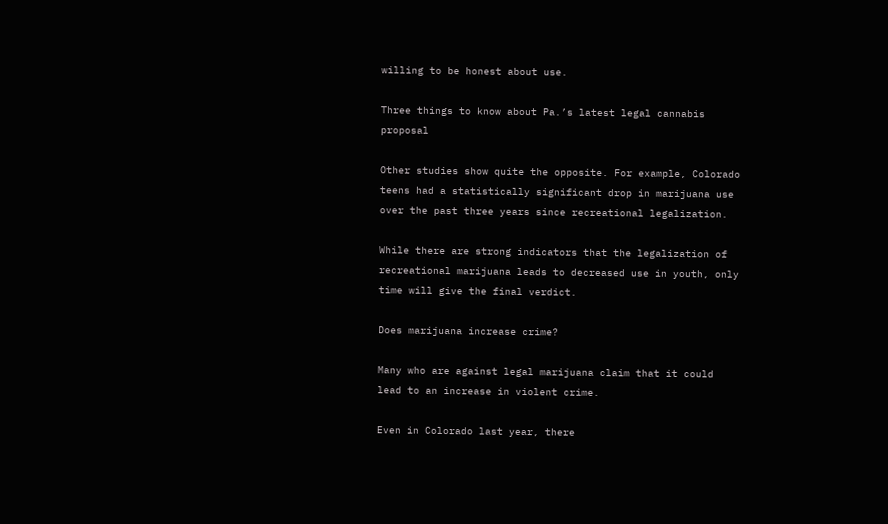willing to be honest about use.

Three things to know about Pa.’s latest legal cannabis proposal

Other studies show quite the opposite. For example, Colorado teens had a statistically significant drop in marijuana use over the past three years since recreational legalization.

While there are strong indicators that the legalization of recreational marijuana leads to decreased use in youth, only time will give the final verdict.

Does marijuana increase crime?

Many who are against legal marijuana claim that it could lead to an increase in violent crime.

Even in Colorado last year, there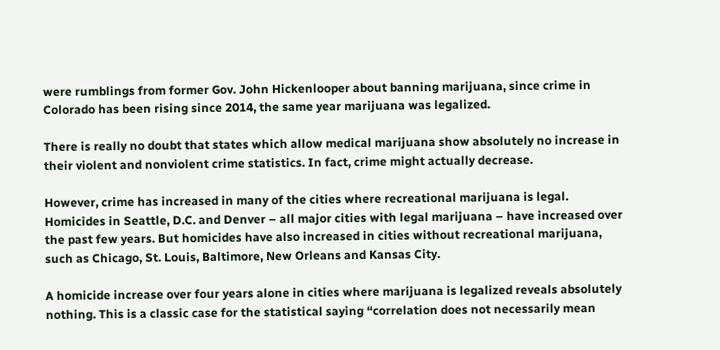were rumblings from former Gov. John Hickenlooper about banning marijuana, since crime in Colorado has been rising since 2014, the same year marijuana was legalized.

There is really no doubt that states which allow medical marijuana show absolutely no increase in their violent and nonviolent crime statistics. In fact, crime might actually decrease.

However, crime has increased in many of the cities where recreational marijuana is legal. Homicides in Seattle, D.C. and Denver – all major cities with legal marijuana – have increased over the past few years. But homicides have also increased in cities without recreational marijuana, such as Chicago, St. Louis, Baltimore, New Orleans and Kansas City.

A homicide increase over four years alone in cities where marijuana is legalized reveals absolutely nothing. This is a classic case for the statistical saying “correlation does not necessarily mean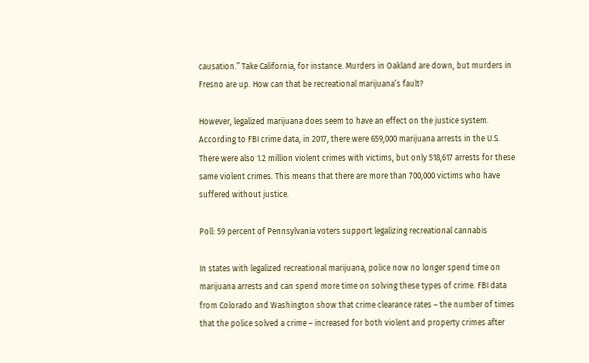causation.” Take California, for instance. Murders in Oakland are down, but murders in Fresno are up. How can that be recreational marijuana’s fault?

However, legalized marijuana does seem to have an effect on the justice system. According to FBI crime data, in 2017, there were 659,000 marijuana arrests in the U.S. There were also 1.2 million violent crimes with victims, but only 518,617 arrests for these same violent crimes. This means that there are more than 700,000 victims who have suffered without justice.

Poll: 59 percent of Pennsylvania voters support legalizing recreational cannabis

In states with legalized recreational marijuana, police now no longer spend time on marijuana arrests and can spend more time on solving these types of crime. FBI data from Colorado and Washington show that crime clearance rates – the number of times that the police solved a crime – increased for both violent and property crimes after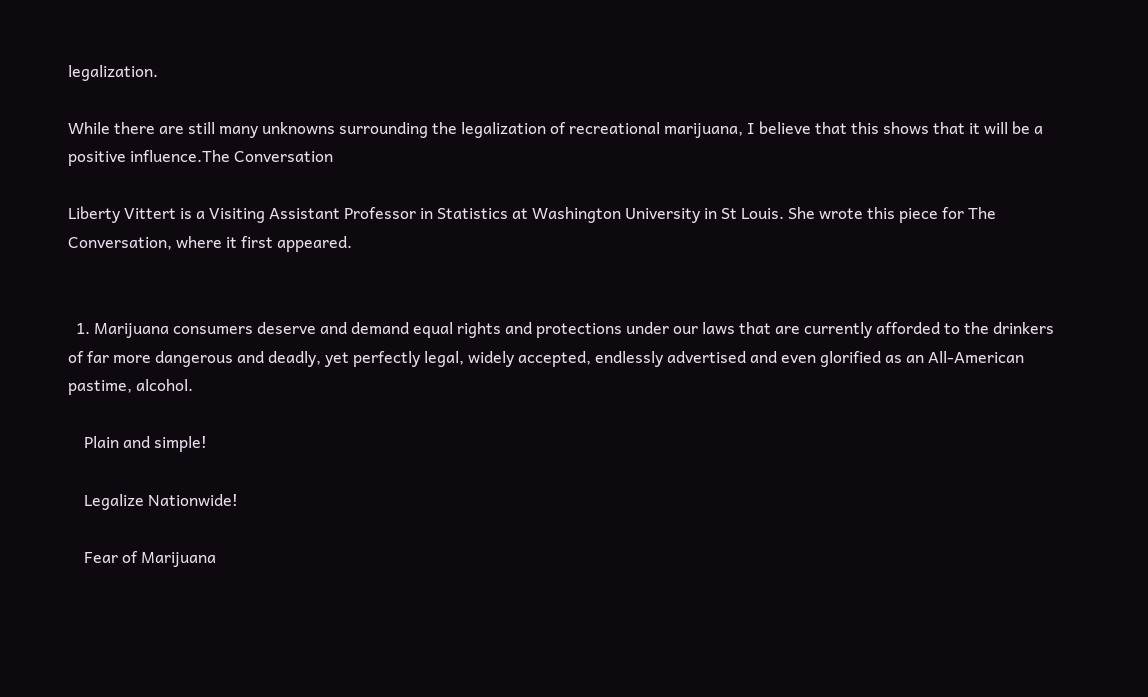legalization.

While there are still many unknowns surrounding the legalization of recreational marijuana, I believe that this shows that it will be a positive influence.The Conversation

Liberty Vittert is a Visiting Assistant Professor in Statistics at Washington University in St Louis. She wrote this piece for The Conversation, where it first appeared.


  1. Marijuana consumers deserve and demand equal rights and protections under our laws that are currently afforded to the drinkers of far more dangerous and deadly, yet perfectly legal, widely accepted, endlessly advertised and even glorified as an All-American pastime, alcohol.

    Plain and simple!

    Legalize Nationwide!

    Fear of Marijuana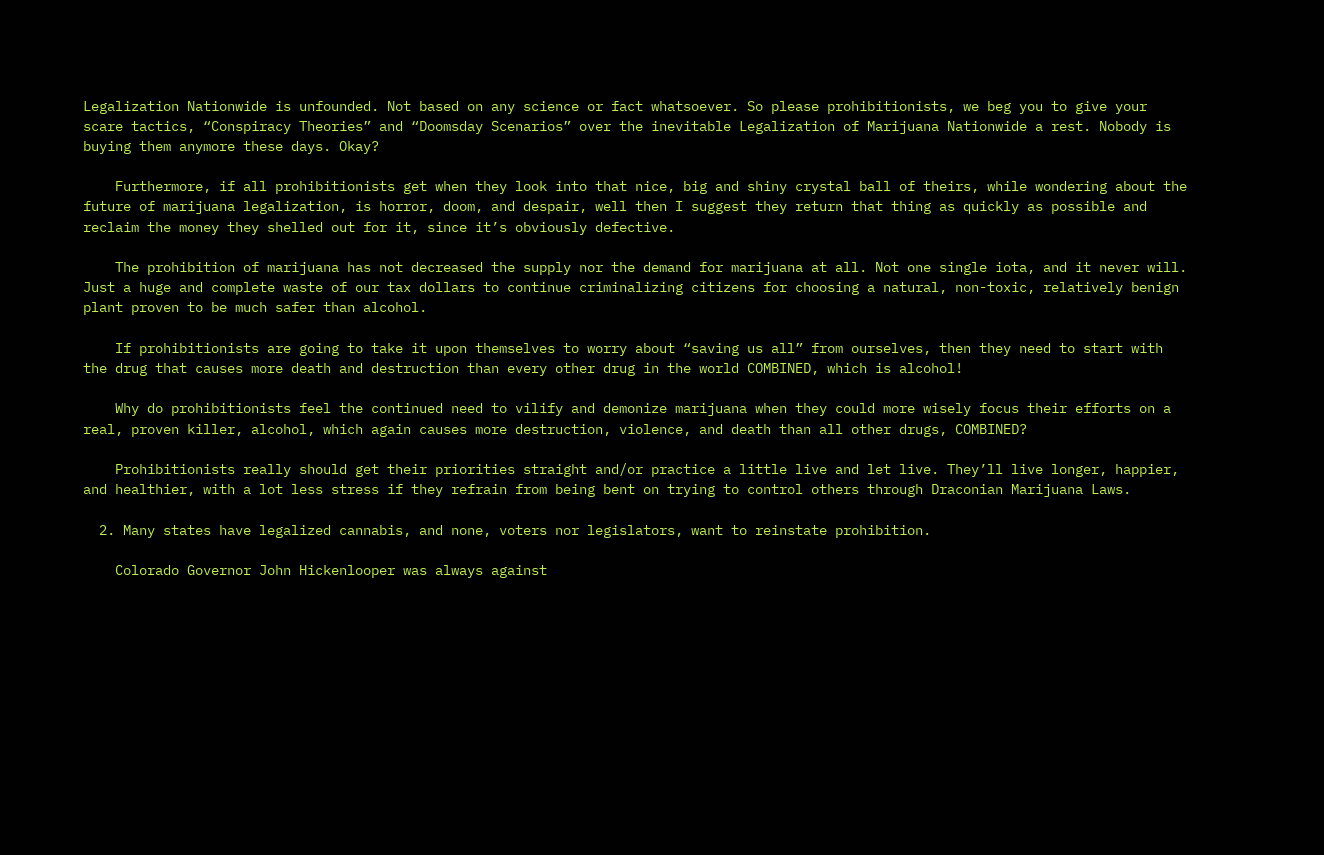Legalization Nationwide is unfounded. Not based on any science or fact whatsoever. So please prohibitionists, we beg you to give your scare tactics, “Conspiracy Theories” and “Doomsday Scenarios” over the inevitable Legalization of Marijuana Nationwide a rest. Nobody is buying them anymore these days. Okay?

    Furthermore, if all prohibitionists get when they look into that nice, big and shiny crystal ball of theirs, while wondering about the future of marijuana legalization, is horror, doom, and despair, well then I suggest they return that thing as quickly as possible and reclaim the money they shelled out for it, since it’s obviously defective.

    The prohibition of marijuana has not decreased the supply nor the demand for marijuana at all. Not one single iota, and it never will. Just a huge and complete waste of our tax dollars to continue criminalizing citizens for choosing a natural, non-toxic, relatively benign plant proven to be much safer than alcohol.

    If prohibitionists are going to take it upon themselves to worry about “saving us all” from ourselves, then they need to start with the drug that causes more death and destruction than every other drug in the world COMBINED, which is alcohol!

    Why do prohibitionists feel the continued need to vilify and demonize marijuana when they could more wisely focus their efforts on a real, proven killer, alcohol, which again causes more destruction, violence, and death than all other drugs, COMBINED?

    Prohibitionists really should get their priorities straight and/or practice a little live and let live. They’ll live longer, happier, and healthier, with a lot less stress if they refrain from being bent on trying to control others through Draconian Marijuana Laws.

  2. Many states have legalized cannabis, and none, voters nor legislators, want to reinstate prohibition.

    Colorado Governor John Hickenlooper was always against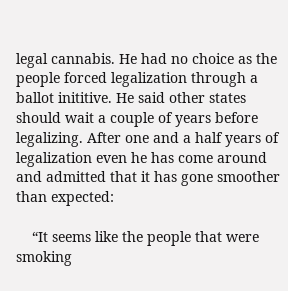legal cannabis. He had no choice as the people forced legalization through a ballot inititive. He said other states should wait a couple of years before legalizing. After one and a half years of legalization even he has come around and admitted that it has gone smoother than expected:

    “It seems like the people that were smoking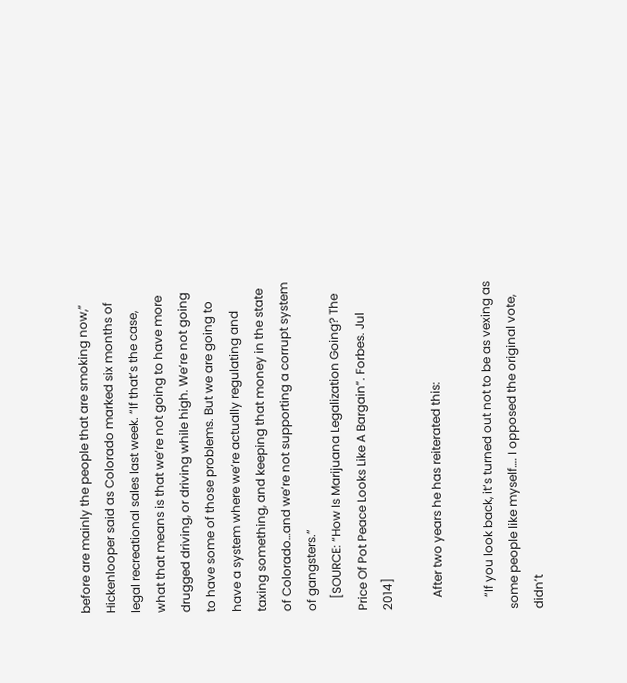before are mainly the people that are smoking now,” Hickenlooper said as Colorado marked six months of legal recreational sales last week. “If that’s the case, what that means is that we’re not going to have more drugged driving, or driving while high. We’re not going to have some of those problems. But we are going to have a system where we’re actually regulating and taxing something, and keeping that money in the state of Colorado…and we’re not supporting a corrupt system of gangsters.”
    [SOURCE: “How Is Marijuana Legalization Going? The Price Of Pot Peace Looks Like A Bargain”. Forbes. Jul 2014]

    After two years he has reiterated this:

    “If you look back, it’s turned out not to be as vexing as some people like myself…. I opposed the original vote, didn’t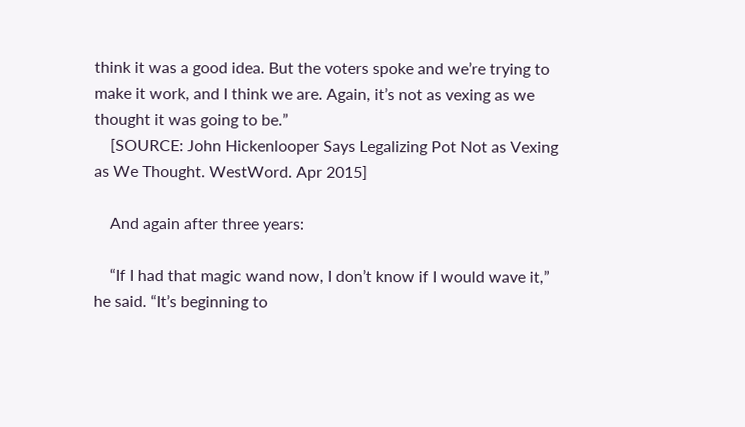think it was a good idea. But the voters spoke and we’re trying to make it work, and I think we are. Again, it’s not as vexing as we thought it was going to be.”
    [SOURCE: John Hickenlooper Says Legalizing Pot Not as Vexing as We Thought. WestWord. Apr 2015]

    And again after three years:

    “If I had that magic wand now, I don’t know if I would wave it,” he said. “It’s beginning to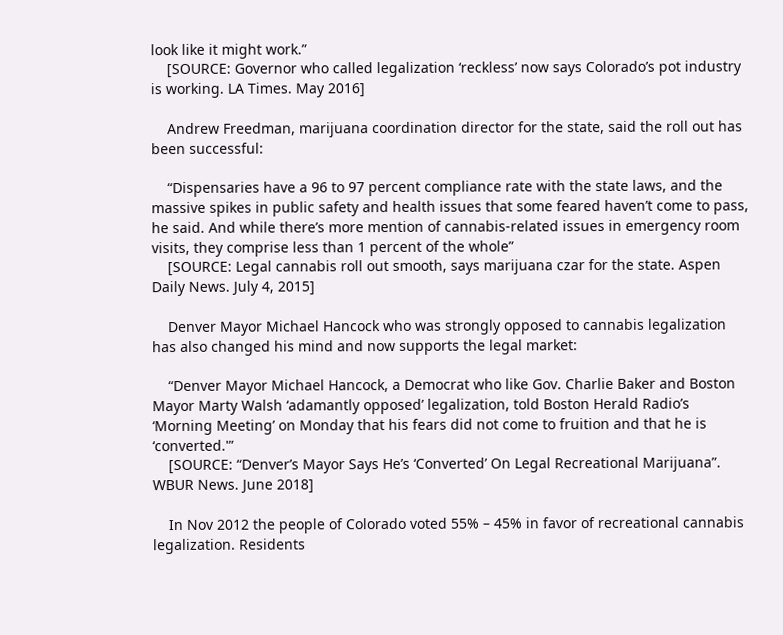look like it might work.”
    [SOURCE: Governor who called legalization ‘reckless’ now says Colorado’s pot industry is working. LA Times. May 2016]

    Andrew Freedman, marijuana coordination director for the state, said the roll out has been successful:

    “Dispensaries have a 96 to 97 percent compliance rate with the state laws, and the massive spikes in public safety and health issues that some feared haven’t come to pass, he said. And while there’s more mention of cannabis-related issues in emergency room visits, they comprise less than 1 percent of the whole”
    [SOURCE: Legal cannabis roll out smooth, says marijuana czar for the state. Aspen Daily News. July 4, 2015]

    Denver Mayor Michael Hancock who was strongly opposed to cannabis legalization has also changed his mind and now supports the legal market:

    “Denver Mayor Michael Hancock, a Democrat who like Gov. Charlie Baker and Boston Mayor Marty Walsh ‘adamantly opposed’ legalization, told Boston Herald Radio’s ‘Morning Meeting’ on Monday that his fears did not come to fruition and that he is ‘converted.'”
    [SOURCE: “Denver’s Mayor Says He’s ‘Converted’ On Legal Recreational Marijuana”. WBUR News. June 2018]

    In Nov 2012 the people of Colorado voted 55% – 45% in favor of recreational cannabis legalization. Residents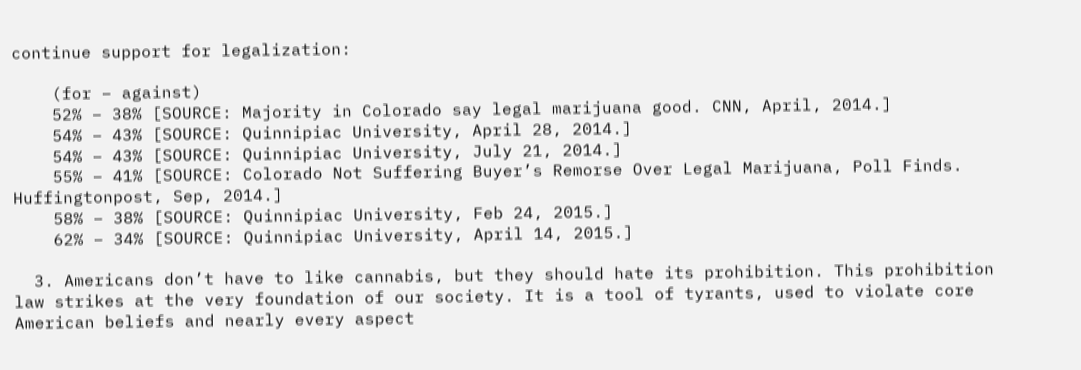continue support for legalization:

    (for – against)
    52% – 38% [SOURCE: Majority in Colorado say legal marijuana good. CNN, April, 2014.]
    54% – 43% [SOURCE: Quinnipiac University, April 28, 2014.]
    54% – 43% [SOURCE: Quinnipiac University, July 21, 2014.]
    55% – 41% [SOURCE: Colorado Not Suffering Buyer’s Remorse Over Legal Marijuana, Poll Finds. Huffingtonpost, Sep, 2014.]
    58% – 38% [SOURCE: Quinnipiac University, Feb 24, 2015.]
    62% – 34% [SOURCE: Quinnipiac University, April 14, 2015.]

  3. Americans don’t have to like cannabis, but they should hate its prohibition. This prohibition law strikes at the very foundation of our society. It is a tool of tyrants, used to violate core American beliefs and nearly every aspect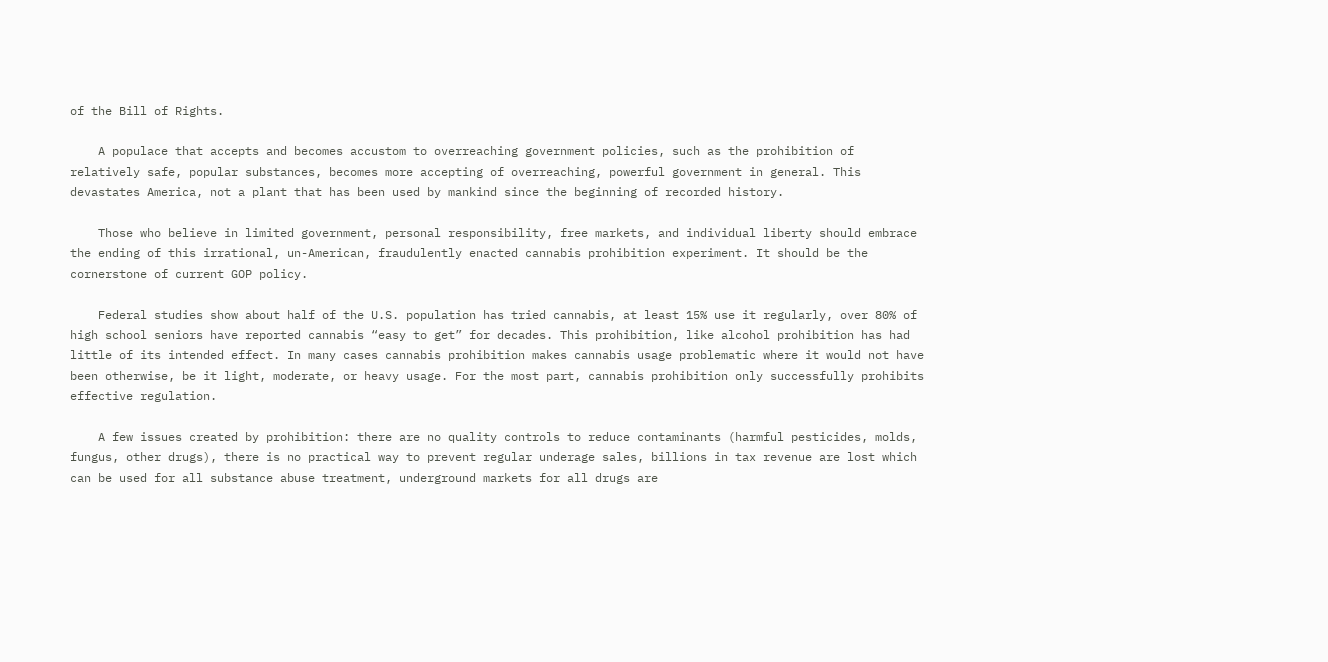of the Bill of Rights.

    A populace that accepts and becomes accustom to overreaching government policies, such as the prohibition of relatively safe, popular substances, becomes more accepting of overreaching, powerful government in general. This devastates America, not a plant that has been used by mankind since the beginning of recorded history.

    Those who believe in limited government, personal responsibility, free markets, and individual liberty should embrace the ending of this irrational, un-American, fraudulently enacted cannabis prohibition experiment. It should be the cornerstone of current GOP policy.

    Federal studies show about half of the U.S. population has tried cannabis, at least 15% use it regularly, over 80% of high school seniors have reported cannabis “easy to get” for decades. This prohibition, like alcohol prohibition has had little of its intended effect. In many cases cannabis prohibition makes cannabis usage problematic where it would not have been otherwise, be it light, moderate, or heavy usage. For the most part, cannabis prohibition only successfully prohibits effective regulation.

    A few issues created by prohibition: there are no quality controls to reduce contaminants (harmful pesticides, molds, fungus, other drugs), there is no practical way to prevent regular underage sales, billions in tax revenue are lost which can be used for all substance abuse treatment, underground markets for all drugs are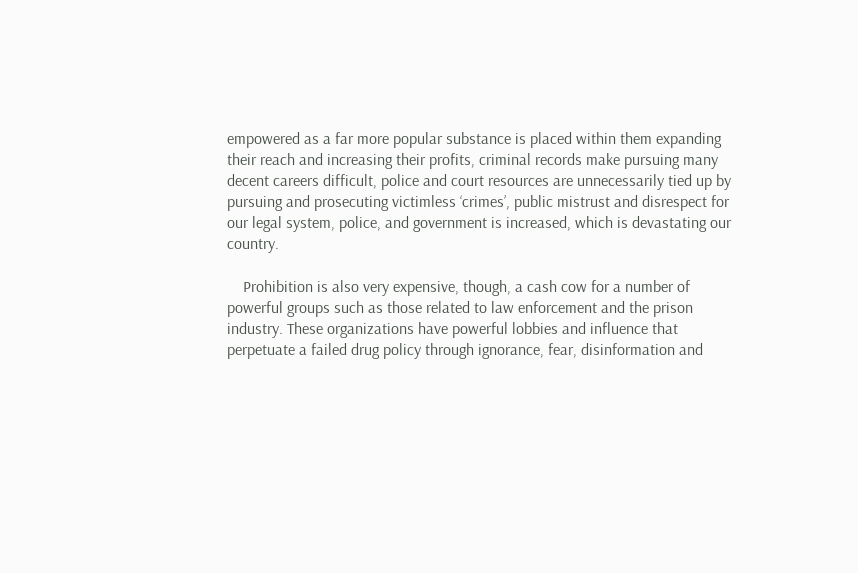empowered as a far more popular substance is placed within them expanding their reach and increasing their profits, criminal records make pursuing many decent careers difficult, police and court resources are unnecessarily tied up by pursuing and prosecuting victimless ‘crimes’, public mistrust and disrespect for our legal system, police, and government is increased, which is devastating our country.

    Prohibition is also very expensive, though, a cash cow for a number of powerful groups such as those related to law enforcement and the prison industry. These organizations have powerful lobbies and influence that perpetuate a failed drug policy through ignorance, fear, disinformation and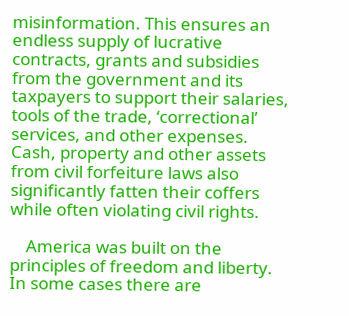misinformation. This ensures an endless supply of lucrative contracts, grants and subsidies from the government and its taxpayers to support their salaries, tools of the trade, ‘correctional’ services, and other expenses. Cash, property and other assets from civil forfeiture laws also significantly fatten their coffers while often violating civil rights.

    America was built on the principles of freedom and liberty. In some cases there are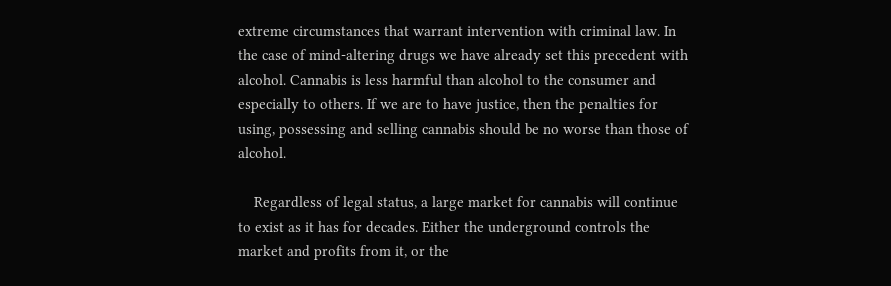extreme circumstances that warrant intervention with criminal law. In the case of mind-altering drugs we have already set this precedent with alcohol. Cannabis is less harmful than alcohol to the consumer and especially to others. If we are to have justice, then the penalties for using, possessing and selling cannabis should be no worse than those of alcohol.

    Regardless of legal status, a large market for cannabis will continue to exist as it has for decades. Either the underground controls the market and profits from it, or the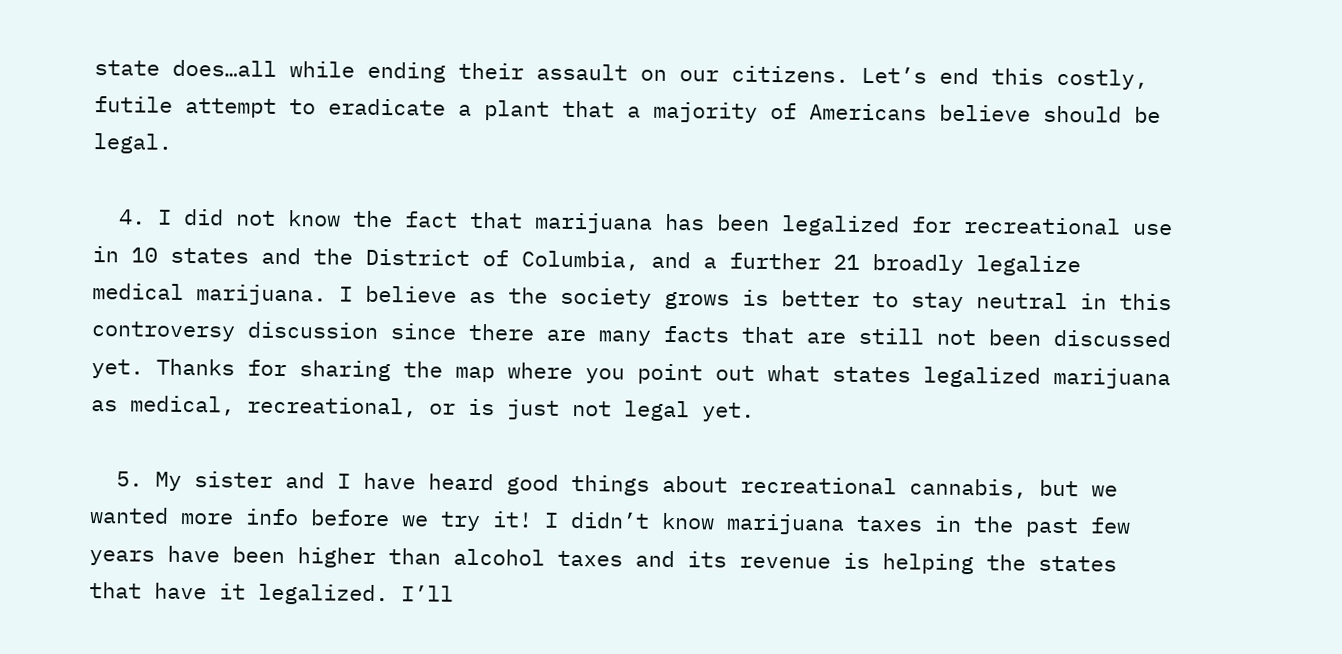state does…all while ending their assault on our citizens. Let’s end this costly, futile attempt to eradicate a plant that a majority of Americans believe should be legal.

  4. I did not know the fact that marijuana has been legalized for recreational use in 10 states and the District of Columbia, and a further 21 broadly legalize medical marijuana. I believe as the society grows is better to stay neutral in this controversy discussion since there are many facts that are still not been discussed yet. Thanks for sharing the map where you point out what states legalized marijuana as medical, recreational, or is just not legal yet.

  5. My sister and I have heard good things about recreational cannabis, but we wanted more info before we try it! I didn’t know marijuana taxes in the past few years have been higher than alcohol taxes and its revenue is helping the states that have it legalized. I’ll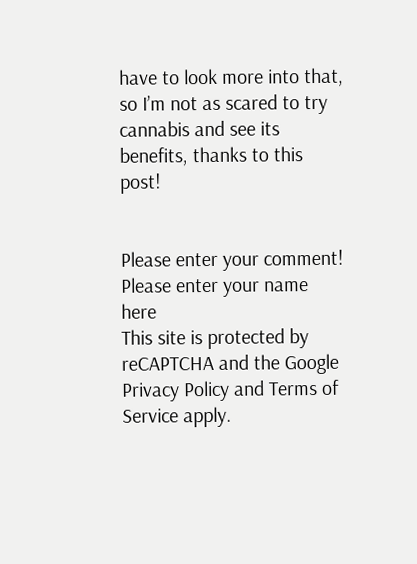have to look more into that, so I’m not as scared to try cannabis and see its benefits, thanks to this post!


Please enter your comment!
Please enter your name here
This site is protected by reCAPTCHA and the Google Privacy Policy and Terms of Service apply.